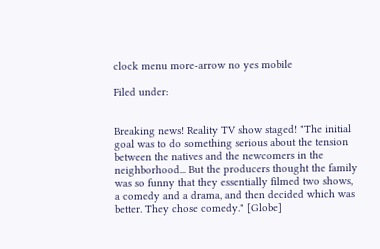clock menu more-arrow no yes mobile

Filed under:


Breaking news! Reality TV show staged! "The initial goal was to do something serious about the tension between the natives and the newcomers in the neighborhood... But the producers thought the family was so funny that they essentially filmed two shows, a comedy and a drama, and then decided which was better. They chose comedy." [Globe]